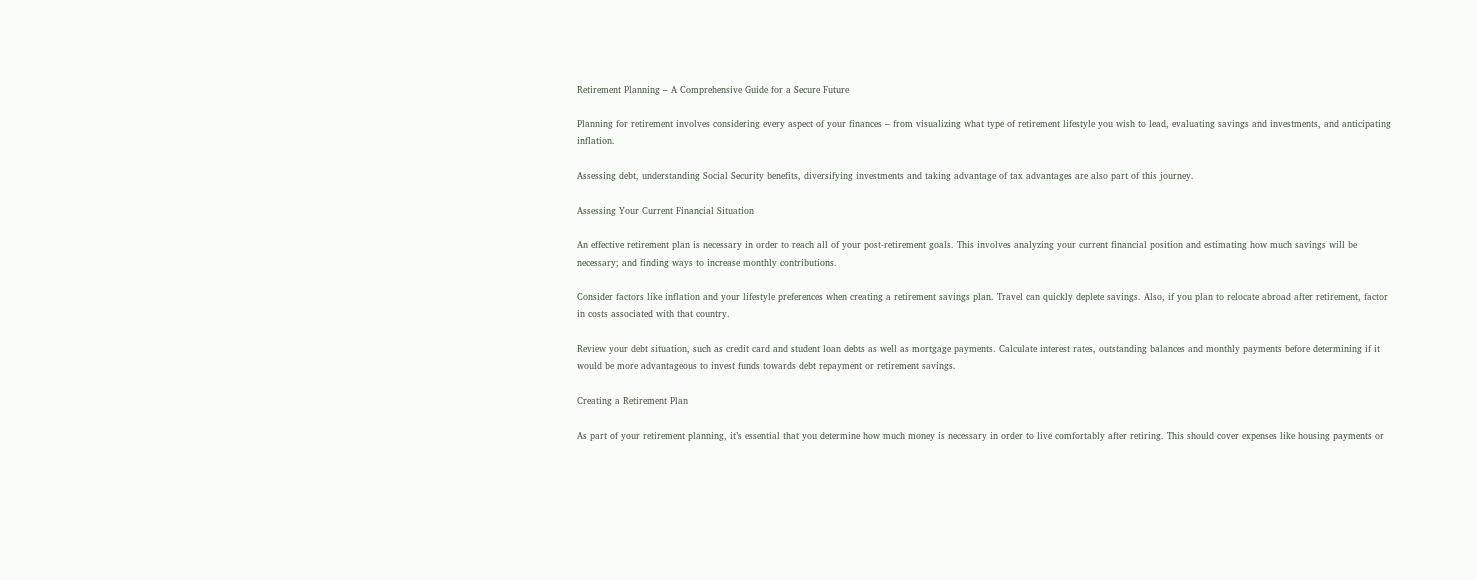Retirement Planning – A Comprehensive Guide for a Secure Future

Planning for retirement involves considering every aspect of your finances – from visualizing what type of retirement lifestyle you wish to lead, evaluating savings and investments, and anticipating inflation.

Assessing debt, understanding Social Security benefits, diversifying investments and taking advantage of tax advantages are also part of this journey.

Assessing Your Current Financial Situation

An effective retirement plan is necessary in order to reach all of your post-retirement goals. This involves analyzing your current financial position and estimating how much savings will be necessary; and finding ways to increase monthly contributions.

Consider factors like inflation and your lifestyle preferences when creating a retirement savings plan. Travel can quickly deplete savings. Also, if you plan to relocate abroad after retirement, factor in costs associated with that country.

Review your debt situation, such as credit card and student loan debts as well as mortgage payments. Calculate interest rates, outstanding balances and monthly payments before determining if it would be more advantageous to invest funds towards debt repayment or retirement savings.

Creating a Retirement Plan

As part of your retirement planning, it’s essential that you determine how much money is necessary in order to live comfortably after retiring. This should cover expenses like housing payments or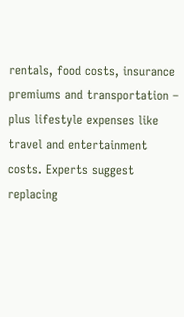rentals, food costs, insurance premiums and transportation – plus lifestyle expenses like travel and entertainment costs. Experts suggest replacing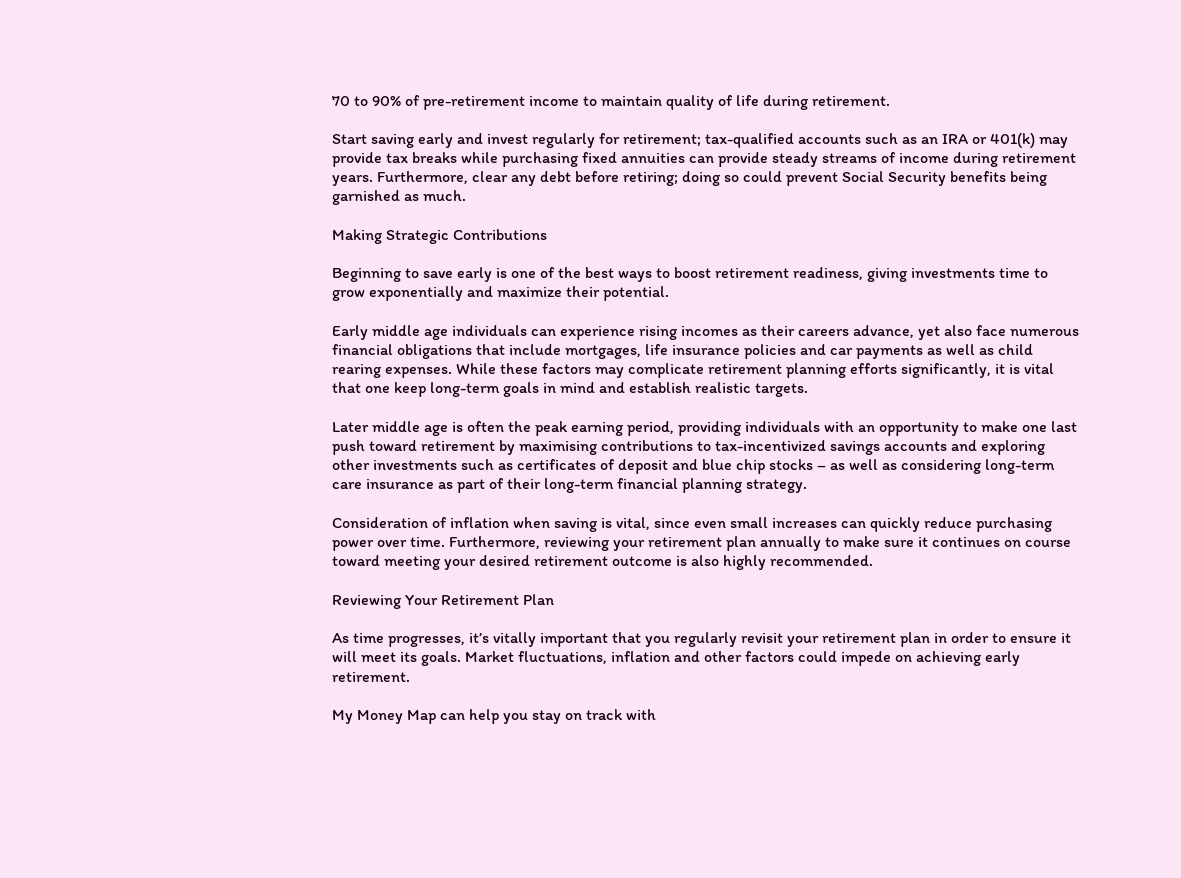70 to 90% of pre-retirement income to maintain quality of life during retirement.

Start saving early and invest regularly for retirement; tax-qualified accounts such as an IRA or 401(k) may provide tax breaks while purchasing fixed annuities can provide steady streams of income during retirement years. Furthermore, clear any debt before retiring; doing so could prevent Social Security benefits being garnished as much.

Making Strategic Contributions

Beginning to save early is one of the best ways to boost retirement readiness, giving investments time to grow exponentially and maximize their potential.

Early middle age individuals can experience rising incomes as their careers advance, yet also face numerous financial obligations that include mortgages, life insurance policies and car payments as well as child rearing expenses. While these factors may complicate retirement planning efforts significantly, it is vital that one keep long-term goals in mind and establish realistic targets.

Later middle age is often the peak earning period, providing individuals with an opportunity to make one last push toward retirement by maximising contributions to tax-incentivized savings accounts and exploring other investments such as certificates of deposit and blue chip stocks – as well as considering long-term care insurance as part of their long-term financial planning strategy.

Consideration of inflation when saving is vital, since even small increases can quickly reduce purchasing power over time. Furthermore, reviewing your retirement plan annually to make sure it continues on course toward meeting your desired retirement outcome is also highly recommended.

Reviewing Your Retirement Plan

As time progresses, it’s vitally important that you regularly revisit your retirement plan in order to ensure it will meet its goals. Market fluctuations, inflation and other factors could impede on achieving early retirement.

My Money Map can help you stay on track with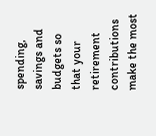spending, savings and budgets so that your retirement contributions make the most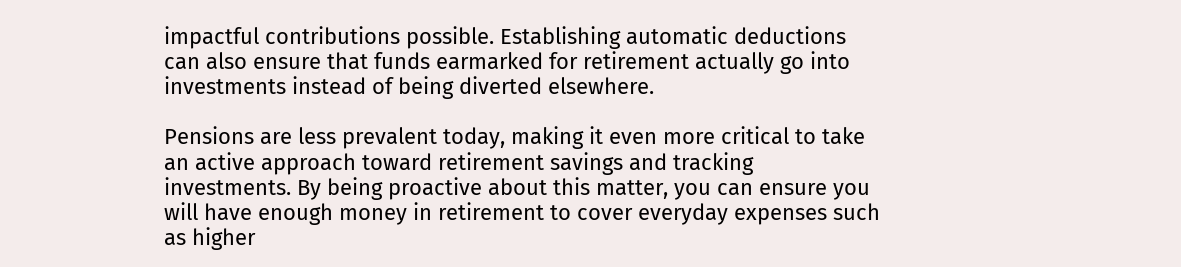impactful contributions possible. Establishing automatic deductions can also ensure that funds earmarked for retirement actually go into investments instead of being diverted elsewhere.

Pensions are less prevalent today, making it even more critical to take an active approach toward retirement savings and tracking investments. By being proactive about this matter, you can ensure you will have enough money in retirement to cover everyday expenses such as higher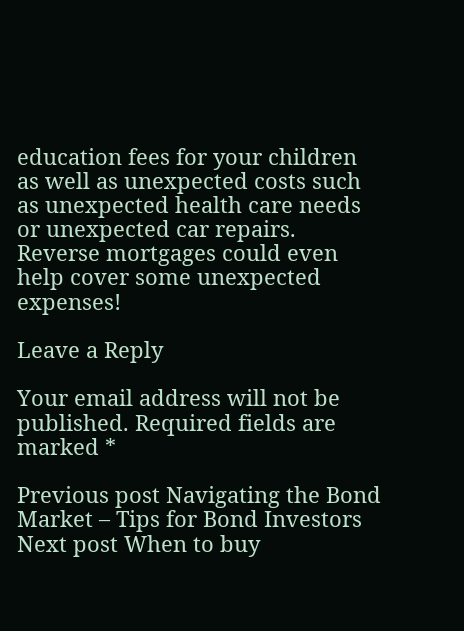education fees for your children as well as unexpected costs such as unexpected health care needs or unexpected car repairs. Reverse mortgages could even help cover some unexpected expenses!

Leave a Reply

Your email address will not be published. Required fields are marked *

Previous post Navigating the Bond Market – Tips for Bond Investors
Next post When to buy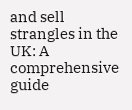and sell strangles in the UK: A comprehensive guide